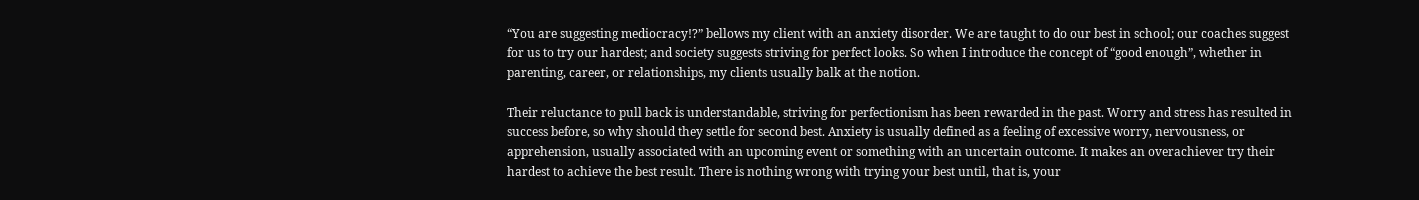“You are suggesting mediocracy!?” bellows my client with an anxiety disorder. We are taught to do our best in school; our coaches suggest for us to try our hardest; and society suggests striving for perfect looks. So when I introduce the concept of “good enough”, whether in parenting, career, or relationships, my clients usually balk at the notion.

Their reluctance to pull back is understandable, striving for perfectionism has been rewarded in the past. Worry and stress has resulted in success before, so why should they settle for second best. Anxiety is usually defined as a feeling of excessive worry, nervousness, or apprehension, usually associated with an upcoming event or something with an uncertain outcome. It makes an overachiever try their hardest to achieve the best result. There is nothing wrong with trying your best until, that is, your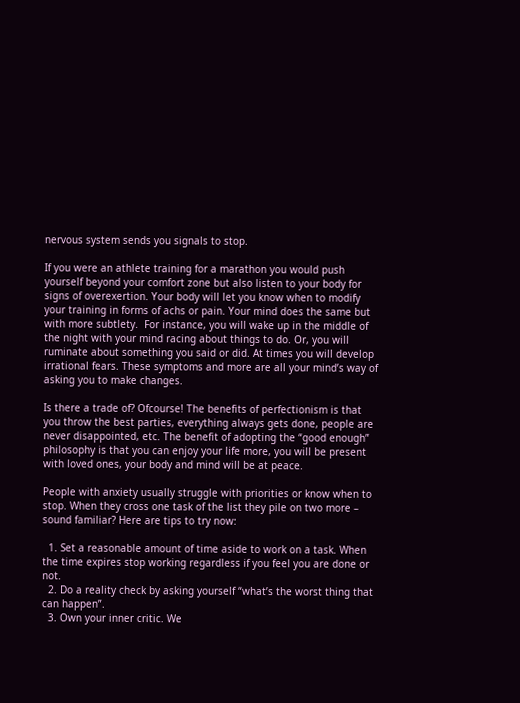nervous system sends you signals to stop.

If you were an athlete training for a marathon you would push yourself beyond your comfort zone but also listen to your body for signs of overexertion. Your body will let you know when to modify your training in forms of achs or pain. Your mind does the same but with more subtlety.  For instance, you will wake up in the middle of the night with your mind racing about things to do. Or, you will ruminate about something you said or did. At times you will develop irrational fears. These symptoms and more are all your mind’s way of asking you to make changes.

Is there a trade of? Ofcourse! The benefits of perfectionism is that you throw the best parties, everything always gets done, people are never disappointed, etc. The benefit of adopting the “good enough” philosophy is that you can enjoy your life more, you will be present with loved ones, your body and mind will be at peace.

People with anxiety usually struggle with priorities or know when to stop. When they cross one task of the list they pile on two more – sound familiar? Here are tips to try now:

  1. Set a reasonable amount of time aside to work on a task. When the time expires stop working regardless if you feel you are done or not.
  2. Do a reality check by asking yourself “what’s the worst thing that can happen”.
  3. Own your inner critic. We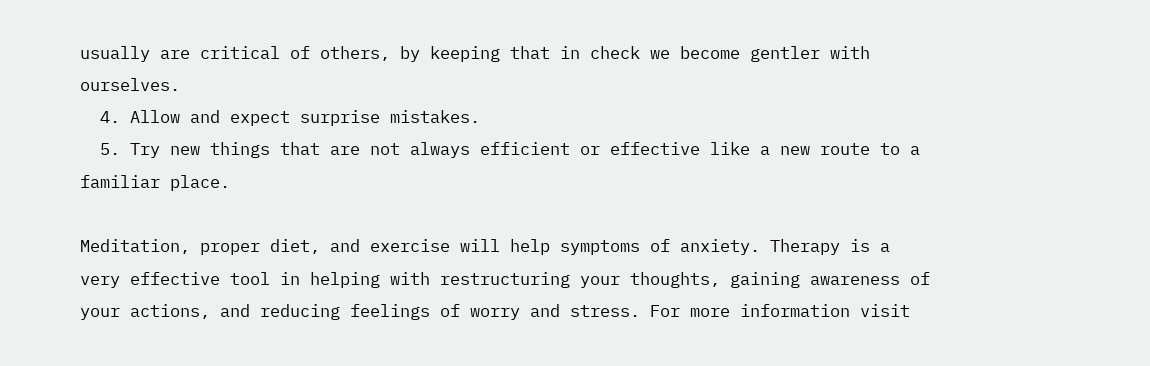usually are critical of others, by keeping that in check we become gentler with ourselves.
  4. Allow and expect surprise mistakes.
  5. Try new things that are not always efficient or effective like a new route to a familiar place.

Meditation, proper diet, and exercise will help symptoms of anxiety. Therapy is a very effective tool in helping with restructuring your thoughts, gaining awareness of your actions, and reducing feelings of worry and stress. For more information visit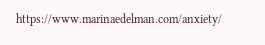https://www.marinaedelman.com/anxiety/